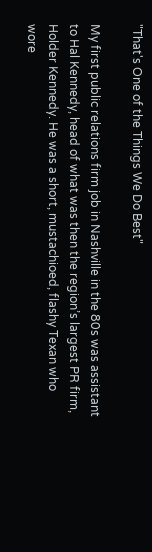"That's One of the Things We Do Best"

My first public relations firm job in Nashville in the 80s was assistant to Hal Kennedy, head of what was then the region’s largest PR firm, Holder Kennedy. He was a short, mustachioed, flashy Texan who wore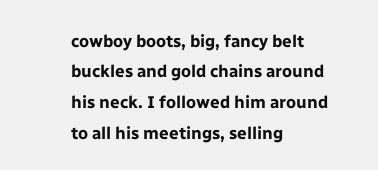cowboy boots, big, fancy belt buckles and gold chains around his neck. I followed him around to all his meetings, selling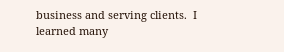business and serving clients.  I learned many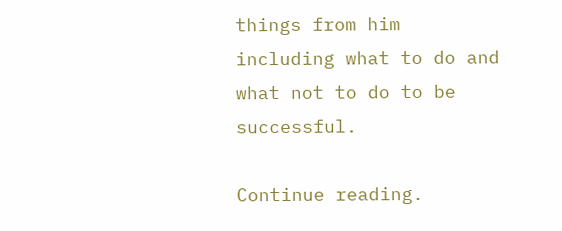things from him including what to do and what not to do to be successful.

Continue reading.